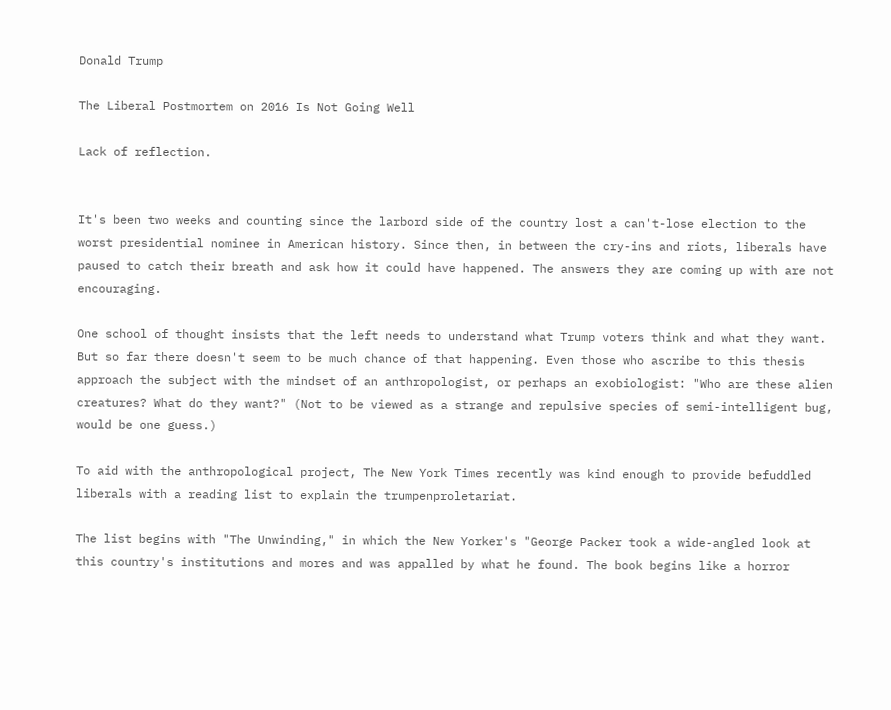Donald Trump

The Liberal Postmortem on 2016 Is Not Going Well

Lack of reflection.


It's been two weeks and counting since the larbord side of the country lost a can't-lose election to the worst presidential nominee in American history. Since then, in between the cry-ins and riots, liberals have paused to catch their breath and ask how it could have happened. The answers they are coming up with are not encouraging.

One school of thought insists that the left needs to understand what Trump voters think and what they want. But so far there doesn't seem to be much chance of that happening. Even those who ascribe to this thesis approach the subject with the mindset of an anthropologist, or perhaps an exobiologist: "Who are these alien creatures? What do they want?" (Not to be viewed as a strange and repulsive species of semi-intelligent bug, would be one guess.)

To aid with the anthropological project, The New York Times recently was kind enough to provide befuddled liberals with a reading list to explain the trumpenproletariat.

The list begins with "The Unwinding," in which the New Yorker's "George Packer took a wide-angled look at this country's institutions and mores and was appalled by what he found. The book begins like a horror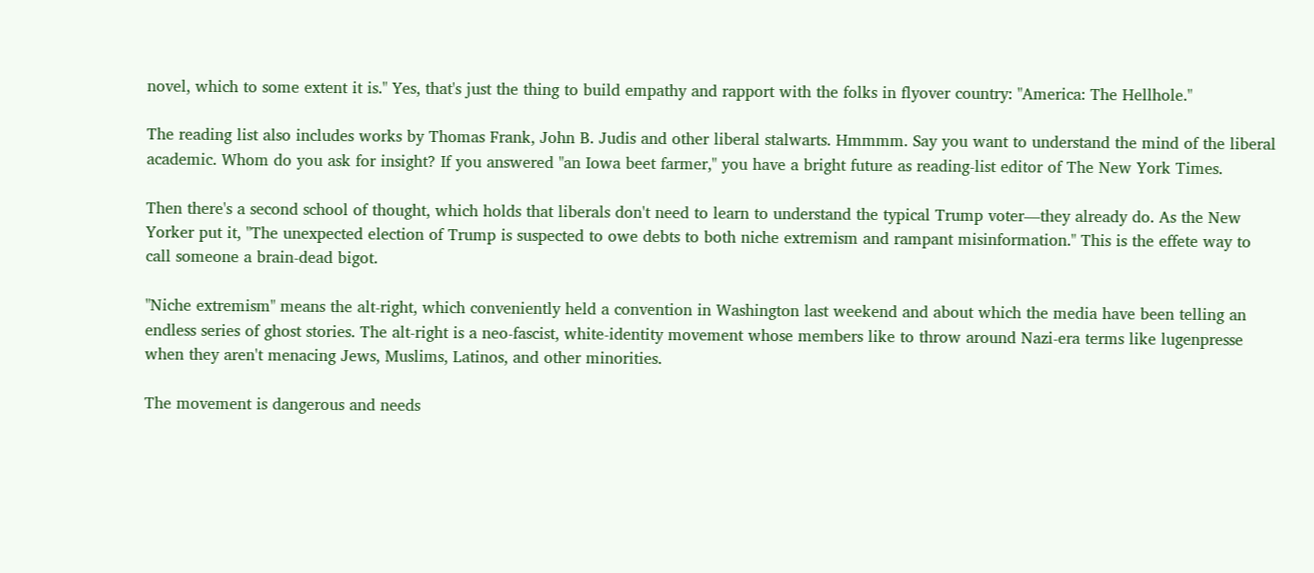novel, which to some extent it is." Yes, that's just the thing to build empathy and rapport with the folks in flyover country: "America: The Hellhole."

The reading list also includes works by Thomas Frank, John B. Judis and other liberal stalwarts. Hmmmm. Say you want to understand the mind of the liberal academic. Whom do you ask for insight? If you answered "an Iowa beet farmer," you have a bright future as reading-list editor of The New York Times.

Then there's a second school of thought, which holds that liberals don't need to learn to understand the typical Trump voter—they already do. As the New Yorker put it, "The unexpected election of Trump is suspected to owe debts to both niche extremism and rampant misinformation." This is the effete way to call someone a brain-dead bigot.

"Niche extremism" means the alt-right, which conveniently held a convention in Washington last weekend and about which the media have been telling an endless series of ghost stories. The alt-right is a neo-fascist, white-identity movement whose members like to throw around Nazi-era terms like lugenpresse when they aren't menacing Jews, Muslims, Latinos, and other minorities.

The movement is dangerous and needs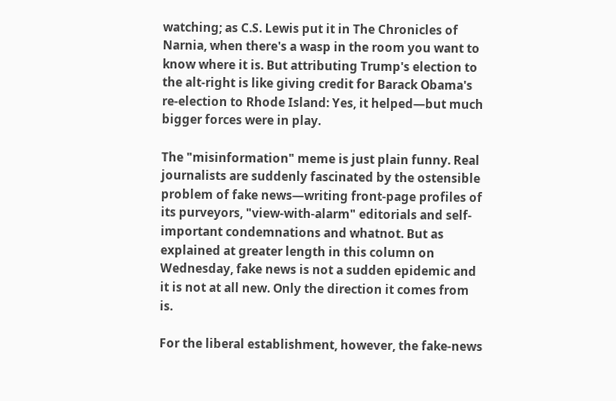watching; as C.S. Lewis put it in The Chronicles of Narnia, when there's a wasp in the room you want to know where it is. But attributing Trump's election to the alt-right is like giving credit for Barack Obama's re-election to Rhode Island: Yes, it helped—but much bigger forces were in play.

The "misinformation" meme is just plain funny. Real journalists are suddenly fascinated by the ostensible problem of fake news—writing front-page profiles of its purveyors, "view-with-alarm" editorials and self-important condemnations and whatnot. But as explained at greater length in this column on Wednesday, fake news is not a sudden epidemic and it is not at all new. Only the direction it comes from is.

For the liberal establishment, however, the fake-news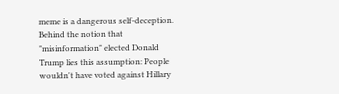meme is a dangerous self-deception. Behind the notion that "misinformation" elected Donald Trump lies this assumption: People wouldn't have voted against Hillary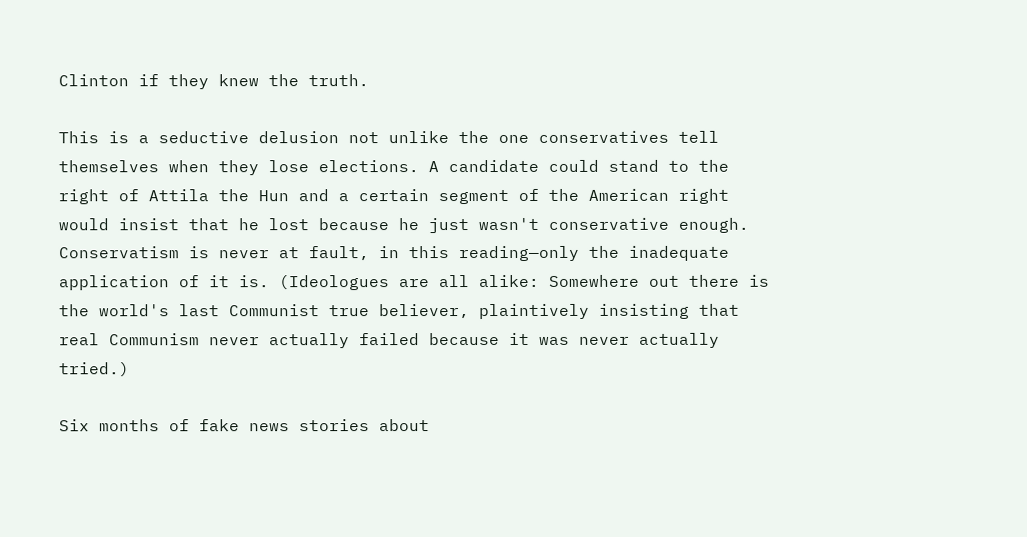Clinton if they knew the truth.

This is a seductive delusion not unlike the one conservatives tell themselves when they lose elections. A candidate could stand to the right of Attila the Hun and a certain segment of the American right would insist that he lost because he just wasn't conservative enough. Conservatism is never at fault, in this reading—only the inadequate application of it is. (Ideologues are all alike: Somewhere out there is the world's last Communist true believer, plaintively insisting that real Communism never actually failed because it was never actually tried.)

Six months of fake news stories about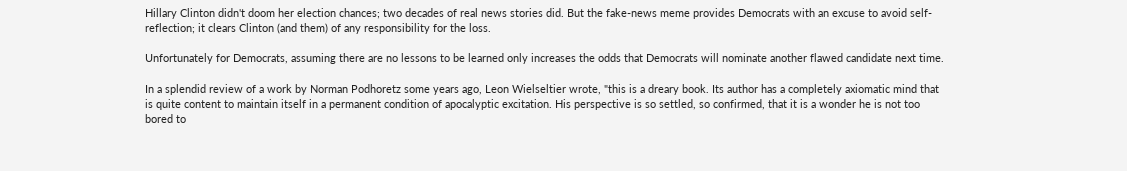Hillary Clinton didn't doom her election chances; two decades of real news stories did. But the fake-news meme provides Democrats with an excuse to avoid self-reflection; it clears Clinton (and them) of any responsibility for the loss.

Unfortunately for Democrats, assuming there are no lessons to be learned only increases the odds that Democrats will nominate another flawed candidate next time.

In a splendid review of a work by Norman Podhoretz some years ago, Leon Wielseltier wrote, "this is a dreary book. Its author has a completely axiomatic mind that is quite content to maintain itself in a permanent condition of apocalyptic excitation. His perspective is so settled, so confirmed, that it is a wonder he is not too bored to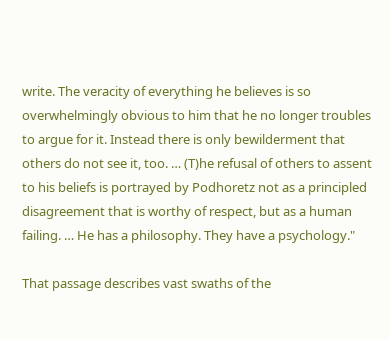write. The veracity of everything he believes is so overwhelmingly obvious to him that he no longer troubles to argue for it. Instead there is only bewilderment that others do not see it, too. … (T)he refusal of others to assent to his beliefs is portrayed by Podhoretz not as a principled disagreement that is worthy of respect, but as a human failing. … He has a philosophy. They have a psychology."

That passage describes vast swaths of the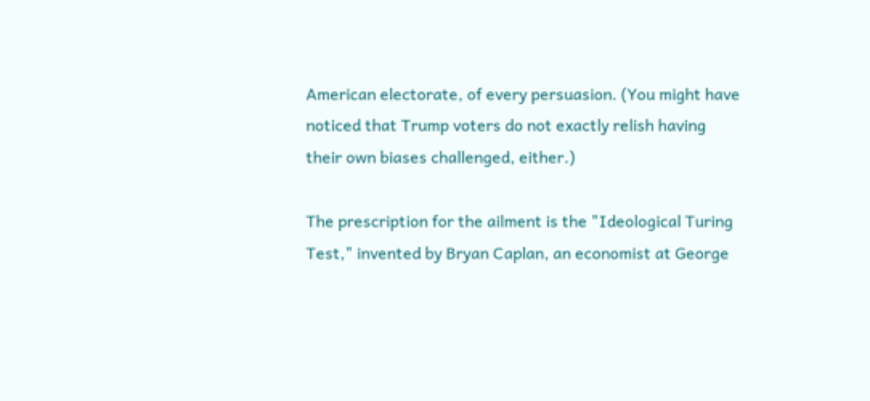American electorate, of every persuasion. (You might have noticed that Trump voters do not exactly relish having their own biases challenged, either.)

The prescription for the ailment is the "Ideological Turing Test," invented by Bryan Caplan, an economist at George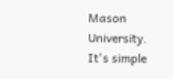Mason University. It's simple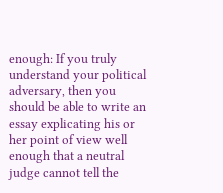enough: If you truly understand your political adversary, then you should be able to write an essay explicating his or her point of view well enough that a neutral judge cannot tell the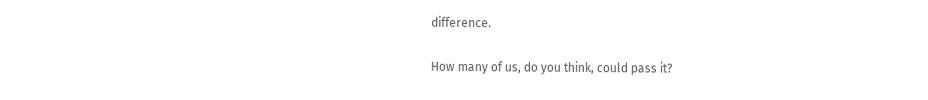difference.

How many of us, do you think, could pass it?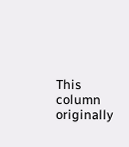This column originally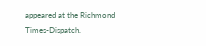appeared at the Richmond Times-Dispatch.